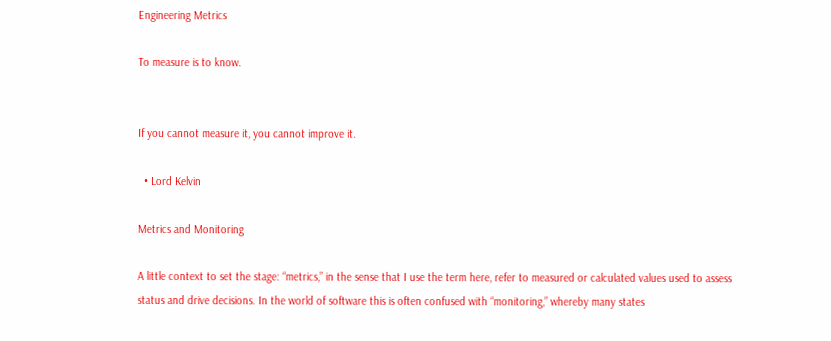Engineering Metrics

To measure is to know.


If you cannot measure it, you cannot improve it.

  • Lord Kelvin

Metrics and Monitoring

A little context to set the stage: “metrics,” in the sense that I use the term here, refer to measured or calculated values used to assess status and drive decisions. In the world of software this is often confused with “monitoring,” whereby many states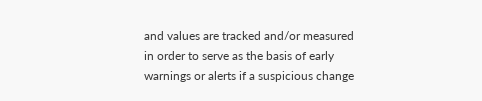and values are tracked and/or measured in order to serve as the basis of early warnings or alerts if a suspicious change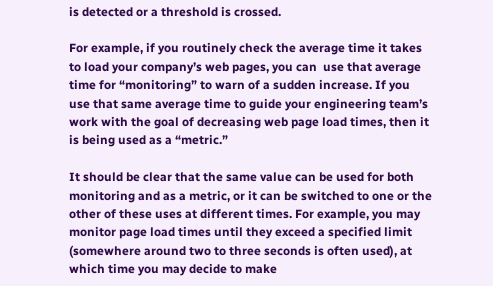is detected or a threshold is crossed.

For example, if you routinely check the average time it takes to load your company’s web pages, you can  use that average time for “monitoring” to warn of a sudden increase. If you use that same average time to guide your engineering team’s work with the goal of decreasing web page load times, then it is being used as a “metric.”

It should be clear that the same value can be used for both monitoring and as a metric, or it can be switched to one or the other of these uses at different times. For example, you may monitor page load times until they exceed a specified limit (somewhere around two to three seconds is often used), at which time you may decide to make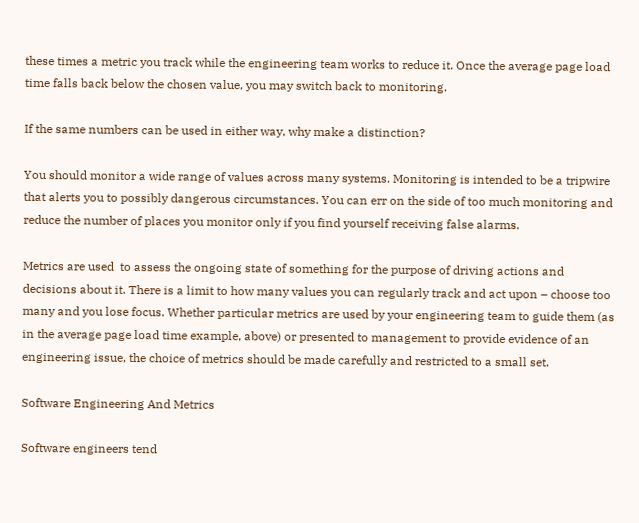these times a metric you track while the engineering team works to reduce it. Once the average page load time falls back below the chosen value, you may switch back to monitoring.

If the same numbers can be used in either way, why make a distinction?

You should monitor a wide range of values across many systems. Monitoring is intended to be a tripwire that alerts you to possibly dangerous circumstances. You can err on the side of too much monitoring and reduce the number of places you monitor only if you find yourself receiving false alarms.

Metrics are used  to assess the ongoing state of something for the purpose of driving actions and decisions about it. There is a limit to how many values you can regularly track and act upon – choose too many and you lose focus. Whether particular metrics are used by your engineering team to guide them (as in the average page load time example, above) or presented to management to provide evidence of an engineering issue, the choice of metrics should be made carefully and restricted to a small set.

Software Engineering And Metrics

Software engineers tend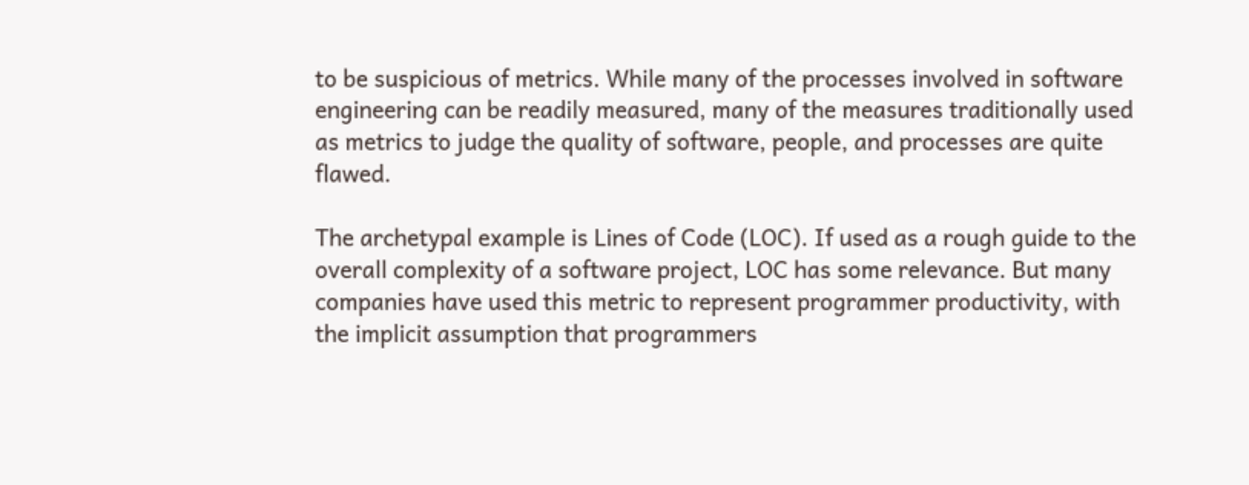to be suspicious of metrics. While many of the processes involved in software engineering can be readily measured, many of the measures traditionally used as metrics to judge the quality of software, people, and processes are quite flawed.

The archetypal example is Lines of Code (LOC). If used as a rough guide to the overall complexity of a software project, LOC has some relevance. But many companies have used this metric to represent programmer productivity, with the implicit assumption that programmers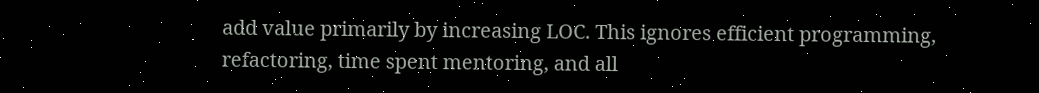add value primarily by increasing LOC. This ignores efficient programming, refactoring, time spent mentoring, and all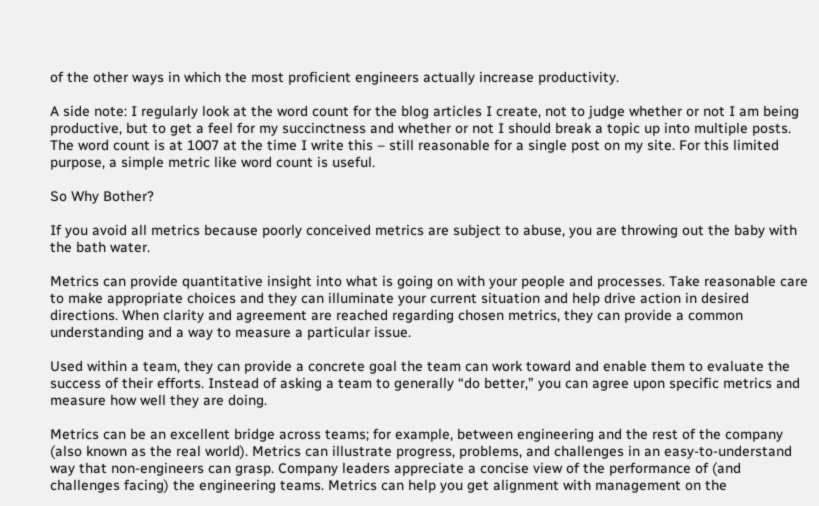of the other ways in which the most proficient engineers actually increase productivity.

A side note: I regularly look at the word count for the blog articles I create, not to judge whether or not I am being productive, but to get a feel for my succinctness and whether or not I should break a topic up into multiple posts. The word count is at 1007 at the time I write this – still reasonable for a single post on my site. For this limited purpose, a simple metric like word count is useful.

So Why Bother?

If you avoid all metrics because poorly conceived metrics are subject to abuse, you are throwing out the baby with the bath water.

Metrics can provide quantitative insight into what is going on with your people and processes. Take reasonable care to make appropriate choices and they can illuminate your current situation and help drive action in desired directions. When clarity and agreement are reached regarding chosen metrics, they can provide a common understanding and a way to measure a particular issue.

Used within a team, they can provide a concrete goal the team can work toward and enable them to evaluate the success of their efforts. Instead of asking a team to generally “do better,” you can agree upon specific metrics and measure how well they are doing.

Metrics can be an excellent bridge across teams; for example, between engineering and the rest of the company (also known as the real world). Metrics can illustrate progress, problems, and challenges in an easy-to-understand way that non-engineers can grasp. Company leaders appreciate a concise view of the performance of (and challenges facing) the engineering teams. Metrics can help you get alignment with management on the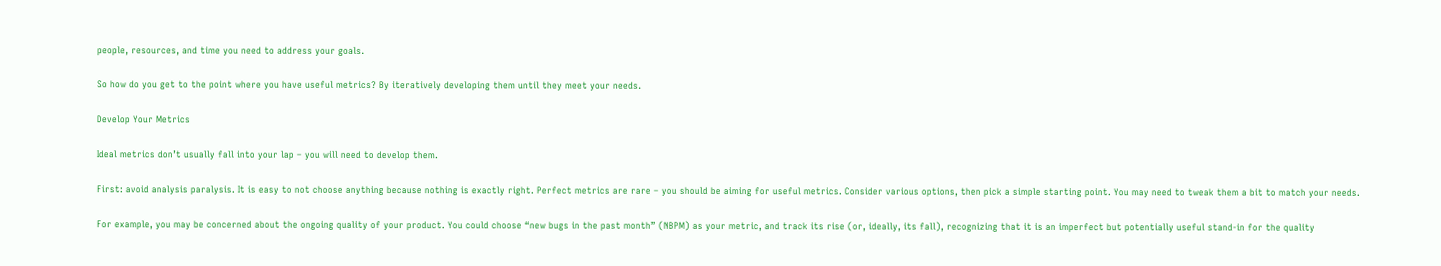people, resources, and time you need to address your goals.

So how do you get to the point where you have useful metrics? By iteratively developing them until they meet your needs.

Develop Your Metrics

Ideal metrics don’t usually fall into your lap – you will need to develop them.

First: avoid analysis paralysis. It is easy to not choose anything because nothing is exactly right. Perfect metrics are rare – you should be aiming for useful metrics. Consider various options, then pick a simple starting point. You may need to tweak them a bit to match your needs.

For example, you may be concerned about the ongoing quality of your product. You could choose “new bugs in the past month” (NBPM) as your metric, and track its rise (or, ideally, its fall), recognizing that it is an imperfect but potentially useful stand-in for the quality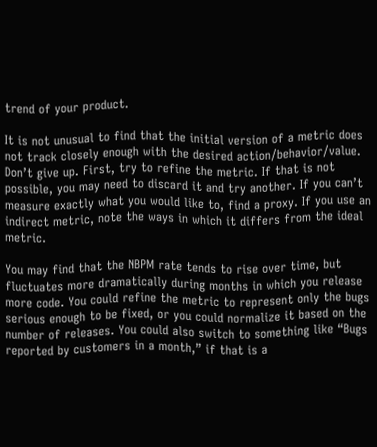trend of your product.

It is not unusual to find that the initial version of a metric does not track closely enough with the desired action/behavior/value. Don’t give up. First, try to refine the metric. If that is not possible, you may need to discard it and try another. If you can’t measure exactly what you would like to, find a proxy. If you use an indirect metric, note the ways in which it differs from the ideal metric.

You may find that the NBPM rate tends to rise over time, but fluctuates more dramatically during months in which you release more code. You could refine the metric to represent only the bugs serious enough to be fixed, or you could normalize it based on the number of releases. You could also switch to something like “Bugs reported by customers in a month,” if that is a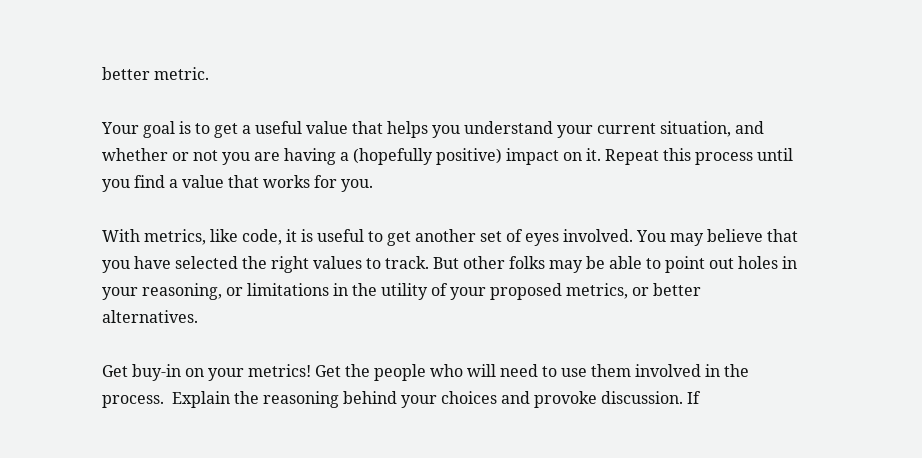better metric.

Your goal is to get a useful value that helps you understand your current situation, and whether or not you are having a (hopefully positive) impact on it. Repeat this process until you find a value that works for you.

With metrics, like code, it is useful to get another set of eyes involved. You may believe that you have selected the right values to track. But other folks may be able to point out holes in your reasoning, or limitations in the utility of your proposed metrics, or better alternatives.

Get buy-in on your metrics! Get the people who will need to use them involved in the process.  Explain the reasoning behind your choices and provoke discussion. If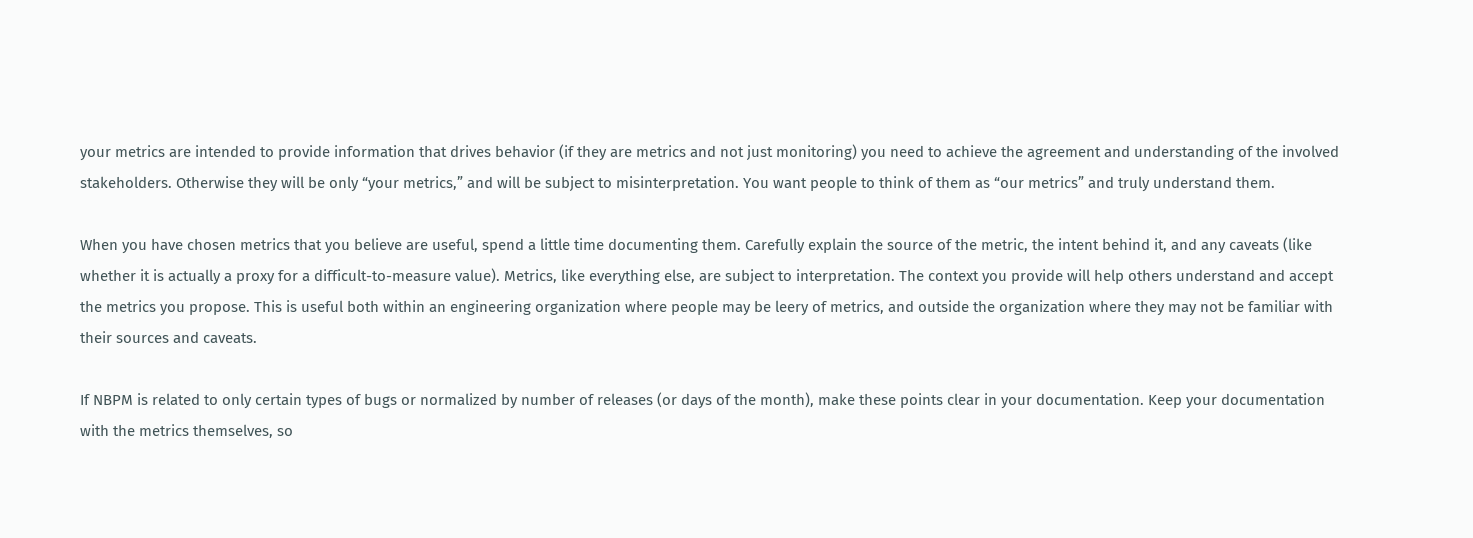your metrics are intended to provide information that drives behavior (if they are metrics and not just monitoring) you need to achieve the agreement and understanding of the involved stakeholders. Otherwise they will be only “your metrics,” and will be subject to misinterpretation. You want people to think of them as “our metrics” and truly understand them.

When you have chosen metrics that you believe are useful, spend a little time documenting them. Carefully explain the source of the metric, the intent behind it, and any caveats (like whether it is actually a proxy for a difficult-to-measure value). Metrics, like everything else, are subject to interpretation. The context you provide will help others understand and accept the metrics you propose. This is useful both within an engineering organization where people may be leery of metrics, and outside the organization where they may not be familiar with their sources and caveats.

If NBPM is related to only certain types of bugs or normalized by number of releases (or days of the month), make these points clear in your documentation. Keep your documentation with the metrics themselves, so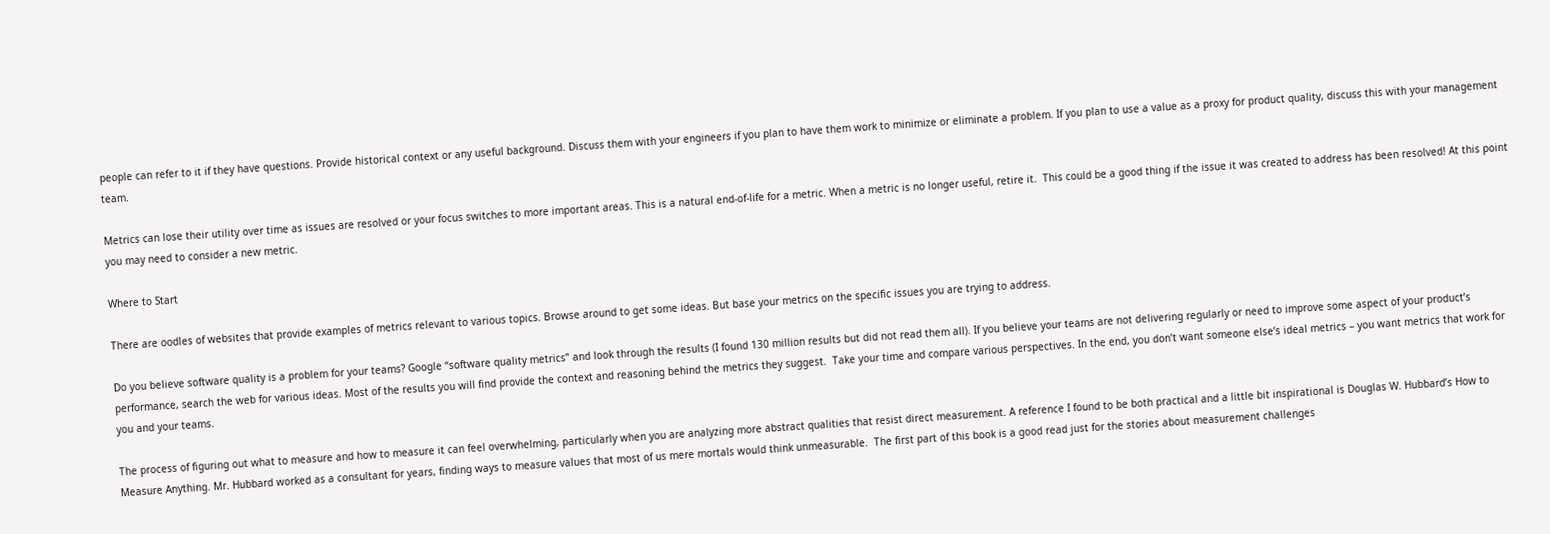people can refer to it if they have questions. Provide historical context or any useful background. Discuss them with your engineers if you plan to have them work to minimize or eliminate a problem. If you plan to use a value as a proxy for product quality, discuss this with your management team.

Metrics can lose their utility over time as issues are resolved or your focus switches to more important areas. This is a natural end-of-life for a metric. When a metric is no longer useful, retire it.  This could be a good thing if the issue it was created to address has been resolved! At this point you may need to consider a new metric.

Where to Start

There are oodles of websites that provide examples of metrics relevant to various topics. Browse around to get some ideas. But base your metrics on the specific issues you are trying to address.

Do you believe software quality is a problem for your teams? Google “software quality metrics” and look through the results (I found 130 million results but did not read them all). If you believe your teams are not delivering regularly or need to improve some aspect of your product’s performance, search the web for various ideas. Most of the results you will find provide the context and reasoning behind the metrics they suggest.  Take your time and compare various perspectives. In the end, you don’t want someone else’s ideal metrics – you want metrics that work for you and your teams.

The process of figuring out what to measure and how to measure it can feel overwhelming, particularly when you are analyzing more abstract qualities that resist direct measurement. A reference I found to be both practical and a little bit inspirational is Douglas W. Hubbard’s How to Measure Anything. Mr. Hubbard worked as a consultant for years, finding ways to measure values that most of us mere mortals would think unmeasurable.  The first part of this book is a good read just for the stories about measurement challenges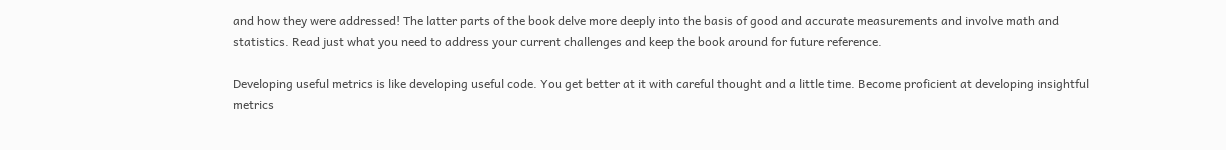and how they were addressed! The latter parts of the book delve more deeply into the basis of good and accurate measurements and involve math and statistics. Read just what you need to address your current challenges and keep the book around for future reference.

Developing useful metrics is like developing useful code. You get better at it with careful thought and a little time. Become proficient at developing insightful metrics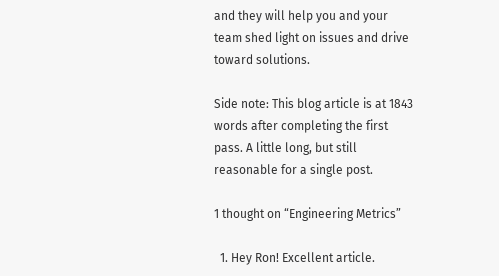and they will help you and your team shed light on issues and drive toward solutions.

Side note: This blog article is at 1843 words after completing the first pass. A little long, but still reasonable for a single post.

1 thought on “Engineering Metrics”

  1. Hey Ron! Excellent article.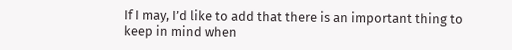If I may, I’d like to add that there is an important thing to keep in mind when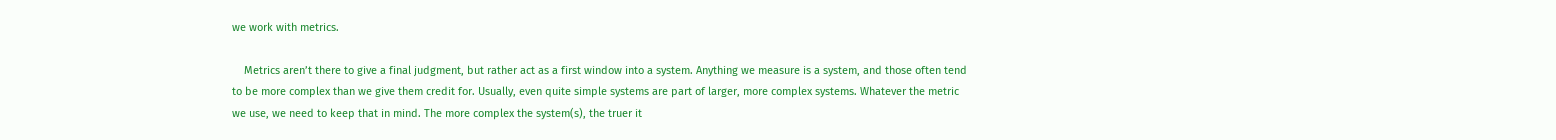we work with metrics.

    Metrics aren’t there to give a final judgment, but rather act as a first window into a system. Anything we measure is a system, and those often tend to be more complex than we give them credit for. Usually, even quite simple systems are part of larger, more complex systems. Whatever the metric we use, we need to keep that in mind. The more complex the system(s), the truer it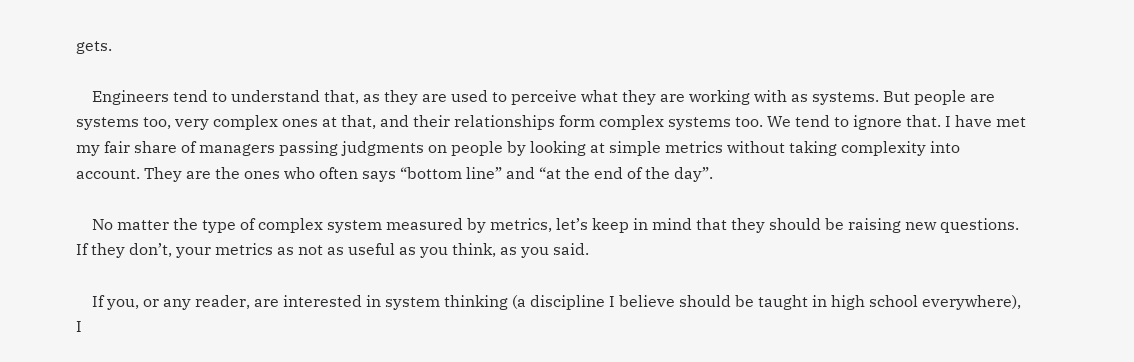gets.

    Engineers tend to understand that, as they are used to perceive what they are working with as systems. But people are systems too, very complex ones at that, and their relationships form complex systems too. We tend to ignore that. I have met my fair share of managers passing judgments on people by looking at simple metrics without taking complexity into account. They are the ones who often says “bottom line” and “at the end of the day”.

    No matter the type of complex system measured by metrics, let’s keep in mind that they should be raising new questions. If they don’t, your metrics as not as useful as you think, as you said.

    If you, or any reader, are interested in system thinking (a discipline I believe should be taught in high school everywhere), I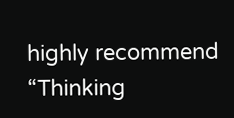highly recommend “Thinking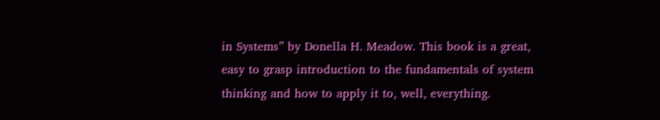in Systems” by Donella H. Meadow. This book is a great, easy to grasp introduction to the fundamentals of system thinking and how to apply it to, well, everything.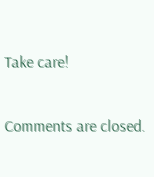Take care!

Comments are closed.